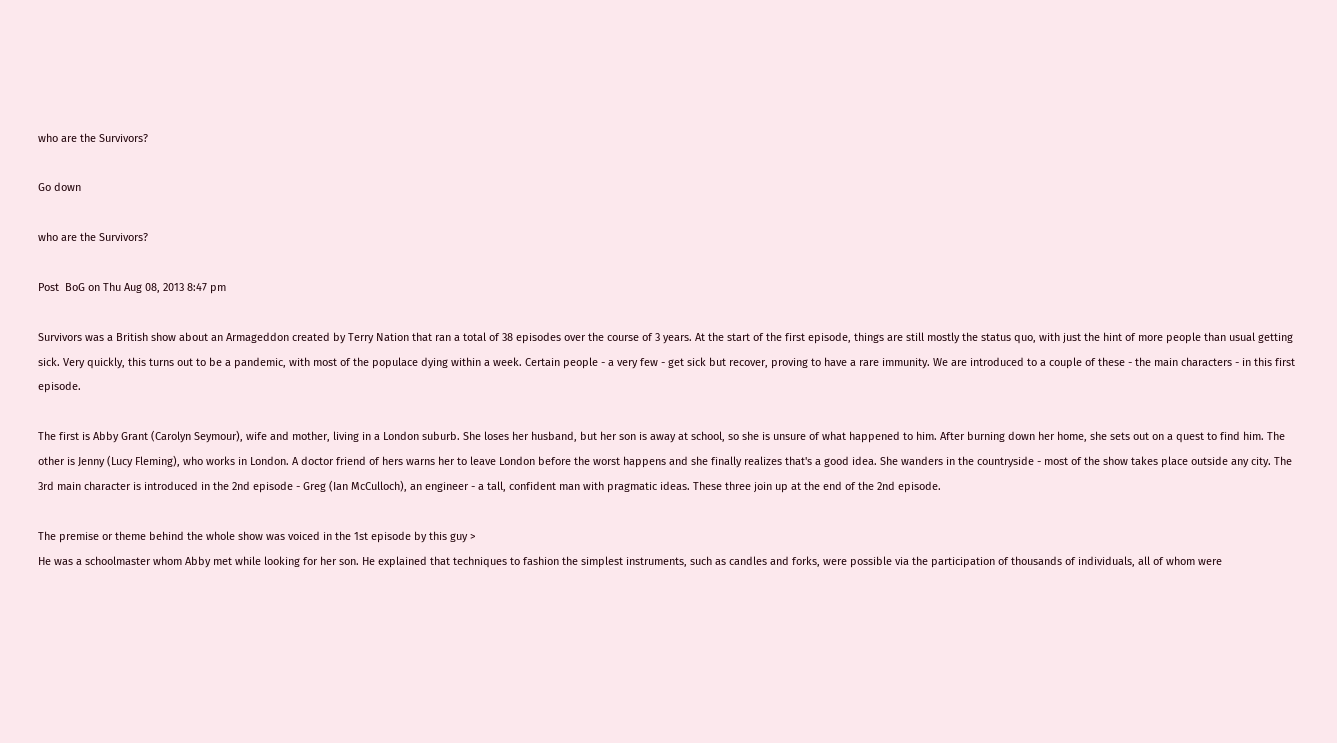who are the Survivors?

Go down

who are the Survivors?

Post  BoG on Thu Aug 08, 2013 8:47 pm

Survivors was a British show about an Armageddon created by Terry Nation that ran a total of 38 episodes over the course of 3 years. At the start of the first episode, things are still mostly the status quo, with just the hint of more people than usual getting sick. Very quickly, this turns out to be a pandemic, with most of the populace dying within a week. Certain people - a very few - get sick but recover, proving to have a rare immunity. We are introduced to a couple of these - the main characters - in this first episode.

The first is Abby Grant (Carolyn Seymour), wife and mother, living in a London suburb. She loses her husband, but her son is away at school, so she is unsure of what happened to him. After burning down her home, she sets out on a quest to find him. The other is Jenny (Lucy Fleming), who works in London. A doctor friend of hers warns her to leave London before the worst happens and she finally realizes that's a good idea. She wanders in the countryside - most of the show takes place outside any city. The 3rd main character is introduced in the 2nd episode - Greg (Ian McCulloch), an engineer - a tall, confident man with pragmatic ideas. These three join up at the end of the 2nd episode.

The premise or theme behind the whole show was voiced in the 1st episode by this guy >
He was a schoolmaster whom Abby met while looking for her son. He explained that techniques to fashion the simplest instruments, such as candles and forks, were possible via the participation of thousands of individuals, all of whom were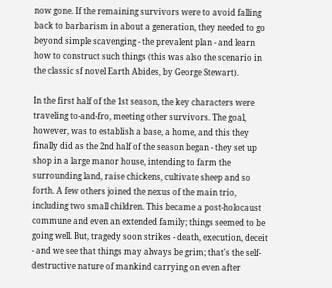now gone. If the remaining survivors were to avoid falling back to barbarism in about a generation, they needed to go beyond simple scavenging - the prevalent plan - and learn how to construct such things (this was also the scenario in the classic sf novel Earth Abides, by George Stewart).

In the first half of the 1st season, the key characters were traveling to-and-fro, meeting other survivors. The goal, however, was to establish a base, a home, and this they finally did as the 2nd half of the season began - they set up shop in a large manor house, intending to farm the surrounding land, raise chickens, cultivate sheep and so forth. A few others joined the nexus of the main trio, including two small children. This became a post-holocaust commune and even an extended family; things seemed to be going well. But, tragedy soon strikes - death, execution, deceit - and we see that things may always be grim; that's the self-destructive nature of mankind carrying on even after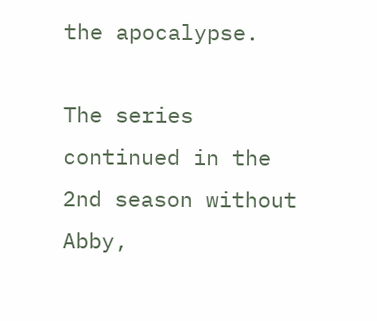the apocalypse.

The series continued in the 2nd season without Abby,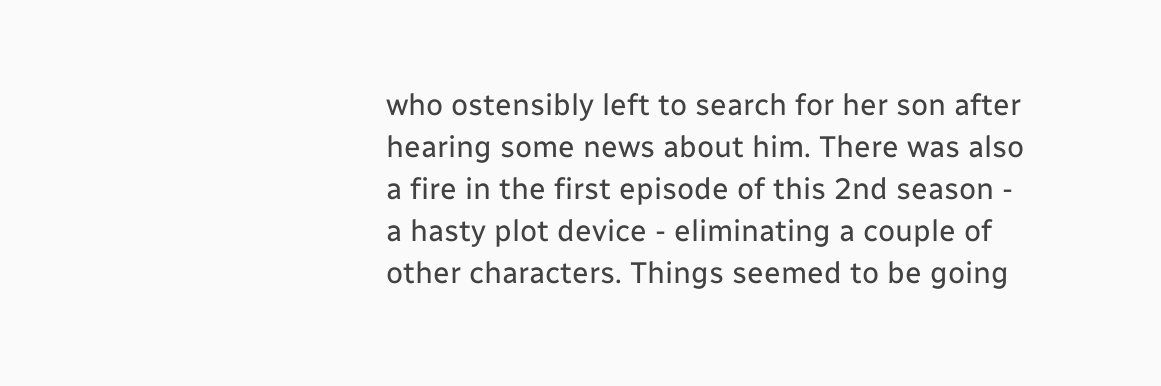who ostensibly left to search for her son after hearing some news about him. There was also a fire in the first episode of this 2nd season - a hasty plot device - eliminating a couple of other characters. Things seemed to be going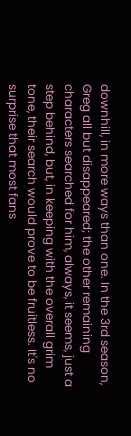downhill, in more ways than one. In the 3rd season, Greg all but disappeared; the other remaining characters searched for him, always, it seems, just a step behind, but, in keeping with the overall grim tone, their search would prove to be fruitless. It's no surprise that most fans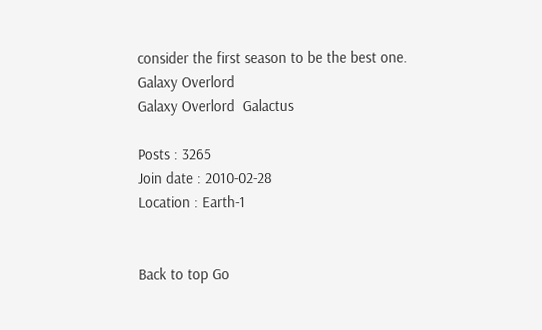consider the first season to be the best one.
Galaxy Overlord
Galaxy Overlord  Galactus

Posts : 3265
Join date : 2010-02-28
Location : Earth-1


Back to top Go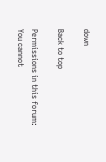down

Back to top

Permissions in this forum:
You cannot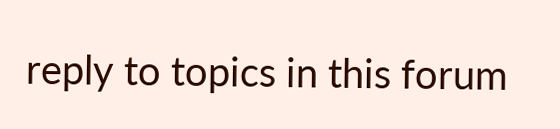reply to topics in this forum